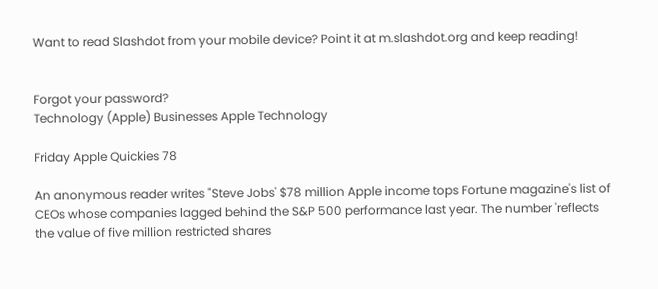Want to read Slashdot from your mobile device? Point it at m.slashdot.org and keep reading!


Forgot your password?
Technology (Apple) Businesses Apple Technology

Friday Apple Quickies 78

An anonymous reader writes "Steve Jobs' $78 million Apple income tops Fortune magazine's list of CEOs whose companies lagged behind the S&P 500 performance last year. The number 'reflects the value of five million restricted shares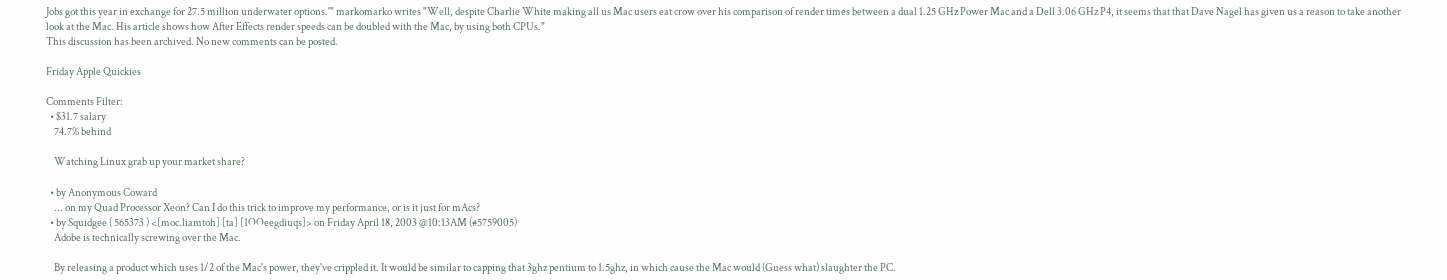Jobs got this year in exchange for 27.5 million underwater options.'" markomarko writes "Well, despite Charlie White making all us Mac users eat crow over his comparison of render times between a dual 1.25 GHz Power Mac and a Dell 3.06 GHz P4, it seems that that Dave Nagel has given us a reason to take another look at the Mac. His article shows how After Effects render speeds can be doubled with the Mac, by using both CPUs."
This discussion has been archived. No new comments can be posted.

Friday Apple Quickies

Comments Filter:
  • $31.7 salary
    74.7% behind

    Watching Linux grab up your market share?

  • by Anonymous Coward
    ... on my Quad Processor Xeon? Can I do this trick to improve my performance, or is it just for mAcs?
  • by Squidgee ( 565373 ) <[moc.liamtoh] [ta] [1OOeegdiuqs]> on Friday April 18, 2003 @10:13AM (#5759005)
    Adobe is technically screwing over the Mac.

    By releasing a product which uses 1/2 of the Mac's power, they've crippled it. It would be similar to capping that 3ghz pentium to 1.5ghz, in which cause the Mac would (Guess what) slaughter the PC.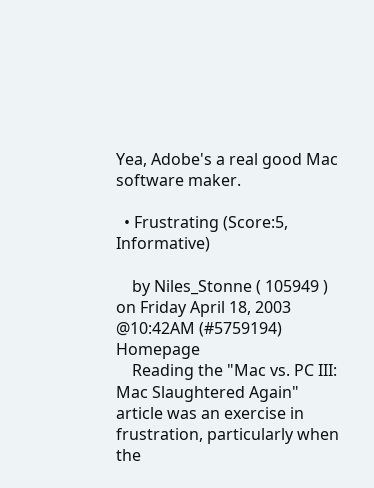Yea, Adobe's a real good Mac software maker.

  • Frustrating (Score:5, Informative)

    by Niles_Stonne ( 105949 ) on Friday April 18, 2003 @10:42AM (#5759194) Homepage
    Reading the "Mac vs. PC III: Mac Slaughtered Again" article was an exercise in frustration, particularly when the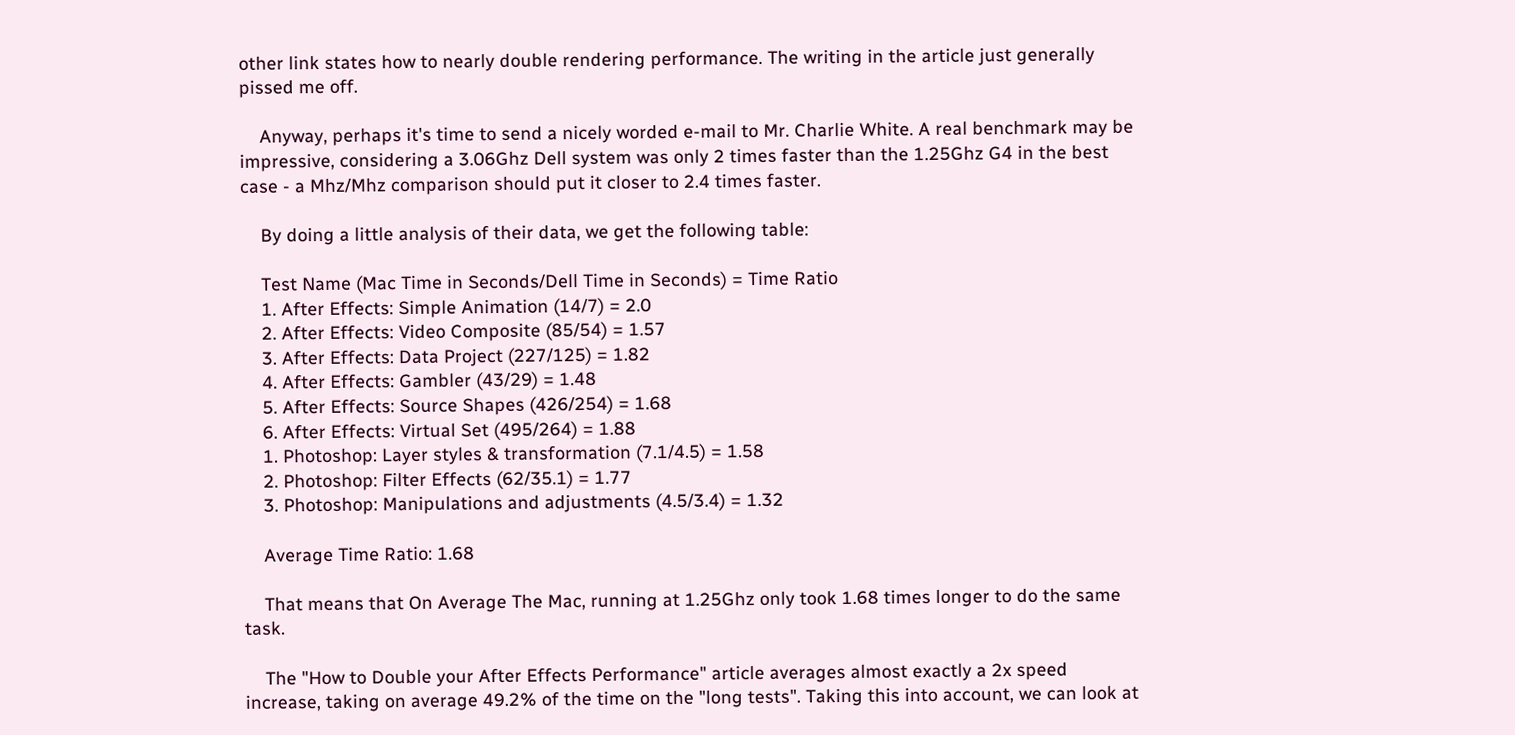other link states how to nearly double rendering performance. The writing in the article just generally pissed me off.

    Anyway, perhaps it's time to send a nicely worded e-mail to Mr. Charlie White. A real benchmark may be impressive, considering a 3.06Ghz Dell system was only 2 times faster than the 1.25Ghz G4 in the best case - a Mhz/Mhz comparison should put it closer to 2.4 times faster.

    By doing a little analysis of their data, we get the following table:

    Test Name (Mac Time in Seconds/Dell Time in Seconds) = Time Ratio
    1. After Effects: Simple Animation (14/7) = 2.0
    2. After Effects: Video Composite (85/54) = 1.57
    3. After Effects: Data Project (227/125) = 1.82
    4. After Effects: Gambler (43/29) = 1.48
    5. After Effects: Source Shapes (426/254) = 1.68
    6. After Effects: Virtual Set (495/264) = 1.88
    1. Photoshop: Layer styles & transformation (7.1/4.5) = 1.58
    2. Photoshop: Filter Effects (62/35.1) = 1.77
    3. Photoshop: Manipulations and adjustments (4.5/3.4) = 1.32

    Average Time Ratio: 1.68

    That means that On Average The Mac, running at 1.25Ghz only took 1.68 times longer to do the same task.

    The "How to Double your After Effects Performance" article averages almost exactly a 2x speed increase, taking on average 49.2% of the time on the "long tests". Taking this into account, we can look at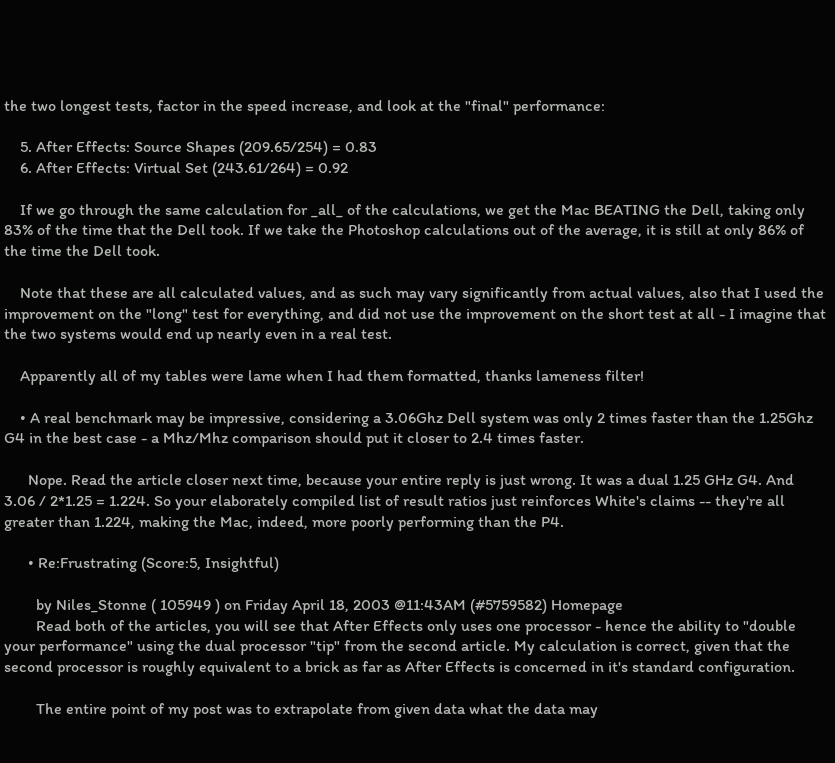the two longest tests, factor in the speed increase, and look at the "final" performance:

    5. After Effects: Source Shapes (209.65/254) = 0.83
    6. After Effects: Virtual Set (243.61/264) = 0.92

    If we go through the same calculation for _all_ of the calculations, we get the Mac BEATING the Dell, taking only 83% of the time that the Dell took. If we take the Photoshop calculations out of the average, it is still at only 86% of the time the Dell took.

    Note that these are all calculated values, and as such may vary significantly from actual values, also that I used the improvement on the "long" test for everything, and did not use the improvement on the short test at all - I imagine that the two systems would end up nearly even in a real test.

    Apparently all of my tables were lame when I had them formatted, thanks lameness filter!

    • A real benchmark may be impressive, considering a 3.06Ghz Dell system was only 2 times faster than the 1.25Ghz G4 in the best case - a Mhz/Mhz comparison should put it closer to 2.4 times faster.

      Nope. Read the article closer next time, because your entire reply is just wrong. It was a dual 1.25 GHz G4. And 3.06 / 2*1.25 = 1.224. So your elaborately compiled list of result ratios just reinforces White's claims -- they're all greater than 1.224, making the Mac, indeed, more poorly performing than the P4.

      • Re:Frustrating (Score:5, Insightful)

        by Niles_Stonne ( 105949 ) on Friday April 18, 2003 @11:43AM (#5759582) Homepage
        Read both of the articles, you will see that After Effects only uses one processor - hence the ability to "double your performance" using the dual processor "tip" from the second article. My calculation is correct, given that the second processor is roughly equivalent to a brick as far as After Effects is concerned in it's standard configuration.

        The entire point of my post was to extrapolate from given data what the data may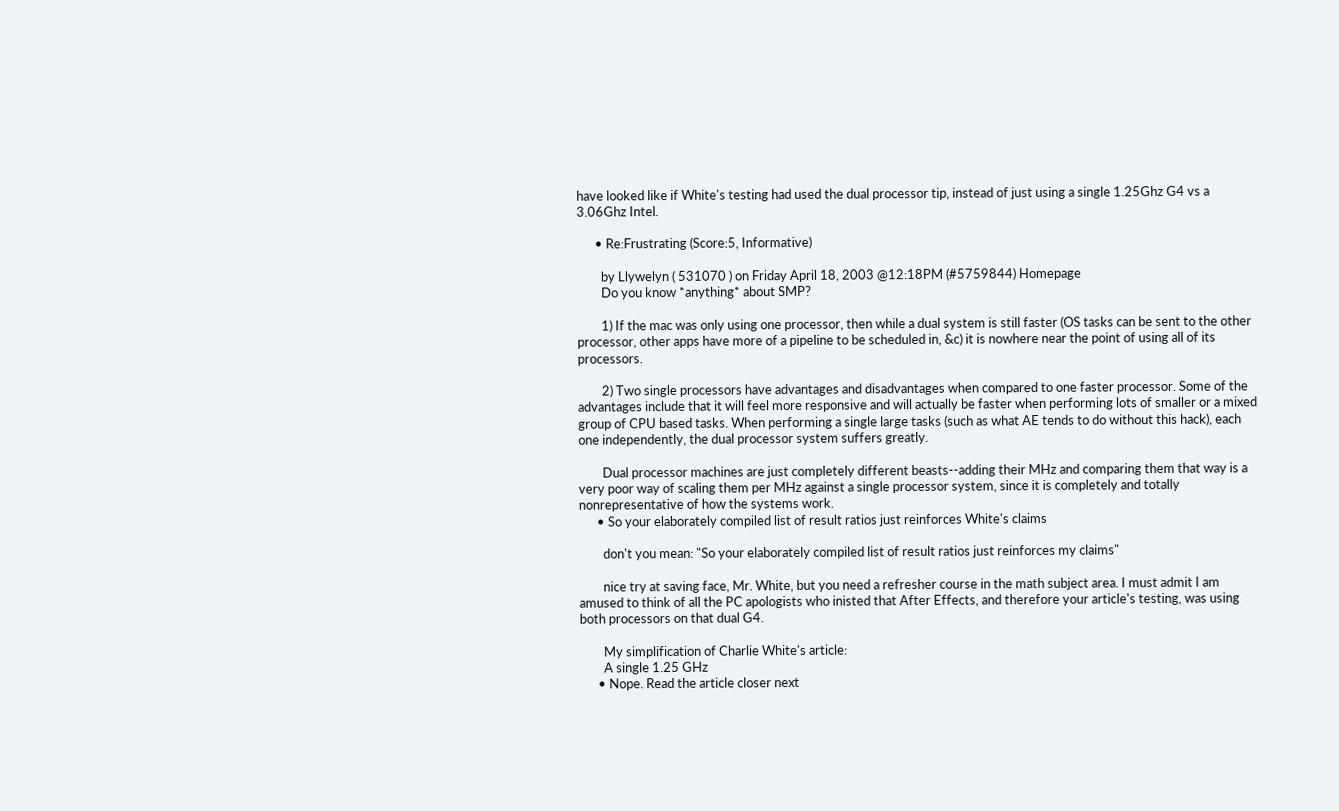have looked like if White's testing had used the dual processor tip, instead of just using a single 1.25Ghz G4 vs a 3.06Ghz Intel.

      • Re:Frustrating (Score:5, Informative)

        by Llywelyn ( 531070 ) on Friday April 18, 2003 @12:18PM (#5759844) Homepage
        Do you know *anything* about SMP?

        1) If the mac was only using one processor, then while a dual system is still faster (OS tasks can be sent to the other processor, other apps have more of a pipeline to be scheduled in, &c) it is nowhere near the point of using all of its processors.

        2) Two single processors have advantages and disadvantages when compared to one faster processor. Some of the advantages include that it will feel more responsive and will actually be faster when performing lots of smaller or a mixed group of CPU based tasks. When performing a single large tasks (such as what AE tends to do without this hack), each one independently, the dual processor system suffers greatly.

        Dual processor machines are just completely different beasts--adding their MHz and comparing them that way is a very poor way of scaling them per MHz against a single processor system, since it is completely and totally nonrepresentative of how the systems work.
      • So your elaborately compiled list of result ratios just reinforces White's claims

        don't you mean: "So your elaborately compiled list of result ratios just reinforces my claims"

        nice try at saving face, Mr. White, but you need a refresher course in the math subject area. I must admit I am amused to think of all the PC apologists who inisted that After Effects, and therefore your article's testing, was using both processors on that dual G4.

        My simplification of Charlie White's article:
        A single 1.25 GHz
      • Nope. Read the article closer next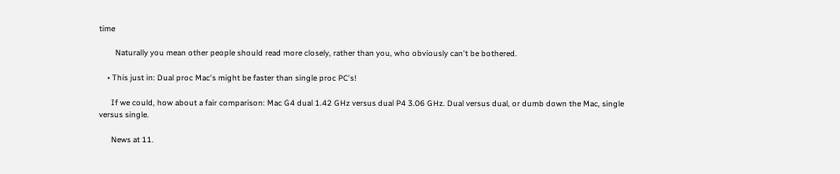time

        Naturally you mean other people should read more closely, rather than you, who obviously can't be bothered.

    • This just in: Dual proc Mac's might be faster than single proc PC's!

      If we could, how about a fair comparison: Mac G4 dual 1.42 GHz versus dual P4 3.06 GHz. Dual versus dual, or dumb down the Mac, single versus single.

      News at 11.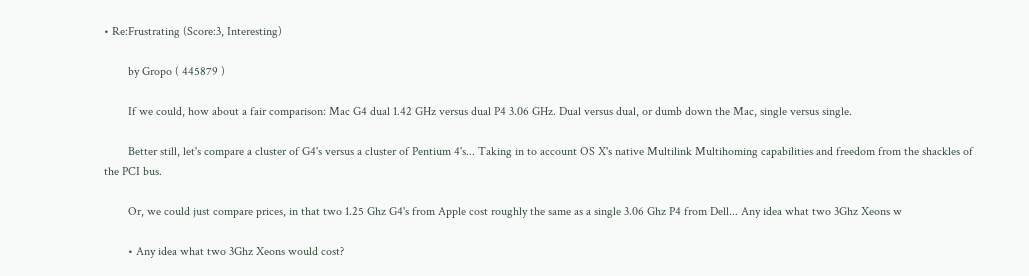• Re:Frustrating (Score:3, Interesting)

        by Gropo ( 445879 )

        If we could, how about a fair comparison: Mac G4 dual 1.42 GHz versus dual P4 3.06 GHz. Dual versus dual, or dumb down the Mac, single versus single.

        Better still, let's compare a cluster of G4's versus a cluster of Pentium 4's... Taking in to account OS X's native Multilink Multihoming capabilities and freedom from the shackles of the PCI bus.

        Or, we could just compare prices, in that two 1.25 Ghz G4's from Apple cost roughly the same as a single 3.06 Ghz P4 from Dell... Any idea what two 3Ghz Xeons w

        • Any idea what two 3Ghz Xeons would cost?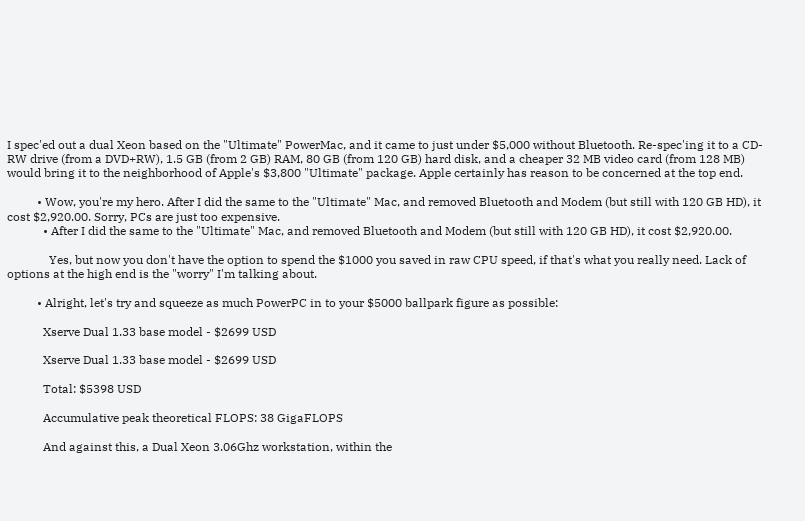I spec'ed out a dual Xeon based on the "Ultimate" PowerMac, and it came to just under $5,000 without Bluetooth. Re-spec'ing it to a CD-RW drive (from a DVD+RW), 1.5 GB (from 2 GB) RAM, 80 GB (from 120 GB) hard disk, and a cheaper 32 MB video card (from 128 MB) would bring it to the neighborhood of Apple's $3,800 "Ultimate" package. Apple certainly has reason to be concerned at the top end.

          • Wow, you're my hero. After I did the same to the "Ultimate" Mac, and removed Bluetooth and Modem (but still with 120 GB HD), it cost $2,920.00. Sorry, PCs are just too expensive.
            • After I did the same to the "Ultimate" Mac, and removed Bluetooth and Modem (but still with 120 GB HD), it cost $2,920.00.

              Yes, but now you don't have the option to spend the $1000 you saved in raw CPU speed, if that's what you really need. Lack of options at the high end is the "worry" I'm talking about.

          • Alright, let's try and squeeze as much PowerPC in to your $5000 ballpark figure as possible:

            Xserve Dual 1.33 base model - $2699 USD

            Xserve Dual 1.33 base model - $2699 USD

            Total: $5398 USD

            Accumulative peak theoretical FLOPS: 38 GigaFLOPS

            And against this, a Dual Xeon 3.06Ghz workstation, within the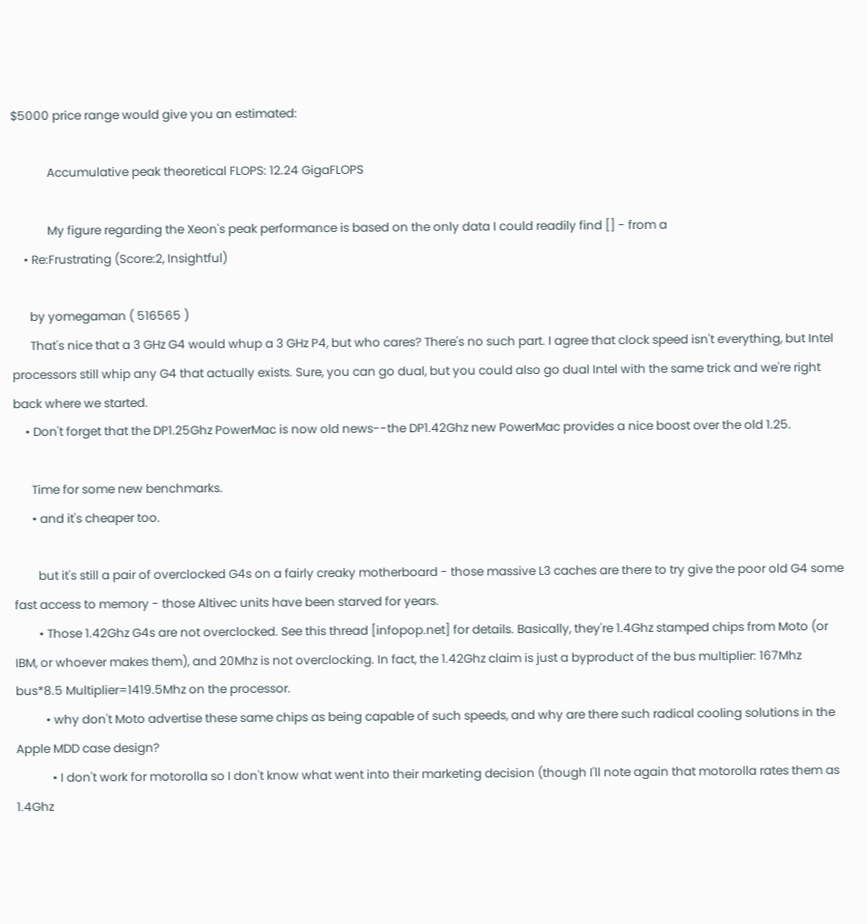$5000 price range would give you an estimated:

            Accumulative peak theoretical FLOPS: 12.24 GigaFLOPS

            My figure regarding the Xeon's peak performance is based on the only data I could readily find [] - from a
    • Re:Frustrating (Score:2, Insightful)

      by yomegaman ( 516565 )
      That's nice that a 3 GHz G4 would whup a 3 GHz P4, but who cares? There's no such part. I agree that clock speed isn't everything, but Intel processors still whip any G4 that actually exists. Sure, you can go dual, but you could also go dual Intel with the same trick and we're right back where we started.
    • Don't forget that the DP1.25Ghz PowerMac is now old news--the DP1.42Ghz new PowerMac provides a nice boost over the old 1.25.

      Time for some new benchmarks.
      • and it's cheaper too.

        but it's still a pair of overclocked G4s on a fairly creaky motherboard - those massive L3 caches are there to try give the poor old G4 some fast access to memory - those Altivec units have been starved for years.
        • Those 1.42Ghz G4s are not overclocked. See this thread [infopop.net] for details. Basically, they're 1.4Ghz stamped chips from Moto (or IBM, or whoever makes them), and 20Mhz is not overclocking. In fact, the 1.42Ghz claim is just a byproduct of the bus multiplier: 167Mhz bus*8.5 Multiplier=1419.5Mhz on the processor.
          • why don't Moto advertise these same chips as being capable of such speeds, and why are there such radical cooling solutions in the Apple MDD case design?
            • I don't work for motorolla so I don't know what went into their marketing decision (though I'll note again that motorolla rates them as 1.4Ghz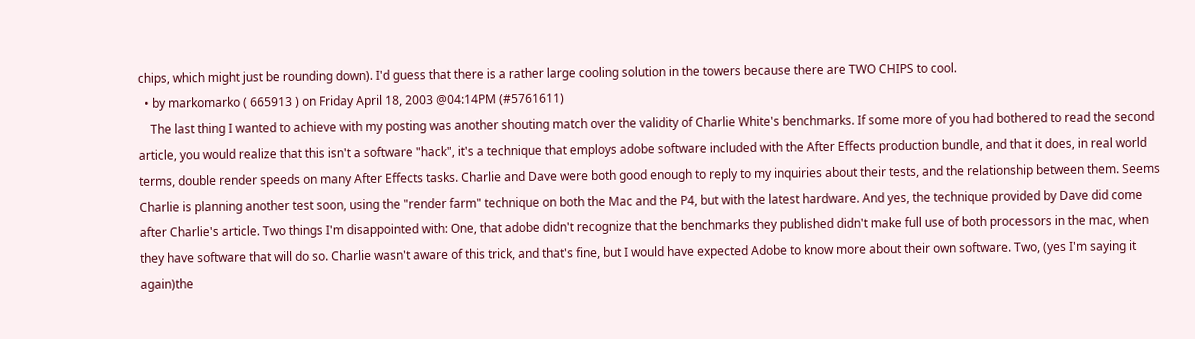chips, which might just be rounding down). I'd guess that there is a rather large cooling solution in the towers because there are TWO CHIPS to cool.
  • by markomarko ( 665913 ) on Friday April 18, 2003 @04:14PM (#5761611)
    The last thing I wanted to achieve with my posting was another shouting match over the validity of Charlie White's benchmarks. If some more of you had bothered to read the second article, you would realize that this isn't a software "hack", it's a technique that employs adobe software included with the After Effects production bundle, and that it does, in real world terms, double render speeds on many After Effects tasks. Charlie and Dave were both good enough to reply to my inquiries about their tests, and the relationship between them. Seems Charlie is planning another test soon, using the "render farm" technique on both the Mac and the P4, but with the latest hardware. And yes, the technique provided by Dave did come after Charlie's article. Two things I'm disappointed with: One, that adobe didn't recognize that the benchmarks they published didn't make full use of both processors in the mac, when they have software that will do so. Charlie wasn't aware of this trick, and that's fine, but I would have expected Adobe to know more about their own software. Two, (yes I'm saying it again)the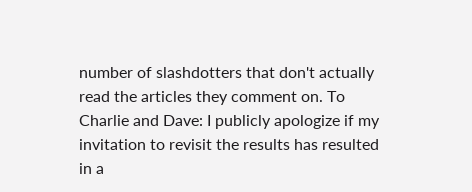number of slashdotters that don't actually read the articles they comment on. To Charlie and Dave: I publicly apologize if my invitation to revisit the results has resulted in a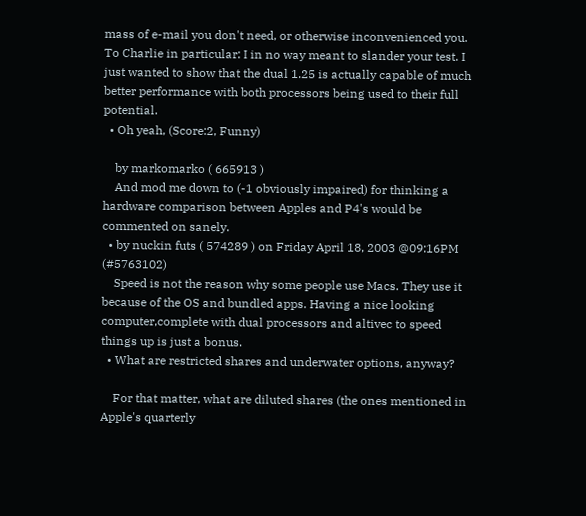mass of e-mail you don't need, or otherwise inconvenienced you. To Charlie in particular: I in no way meant to slander your test. I just wanted to show that the dual 1.25 is actually capable of much better performance with both processors being used to their full potential.
  • Oh yeah, (Score:2, Funny)

    by markomarko ( 665913 )
    And mod me down to (-1 obviously impaired) for thinking a hardware comparison between Apples and P4's would be commented on sanely.
  • by nuckin futs ( 574289 ) on Friday April 18, 2003 @09:16PM (#5763102)
    Speed is not the reason why some people use Macs. They use it because of the OS and bundled apps. Having a nice looking computer,complete with dual processors and altivec to speed things up is just a bonus.
  • What are restricted shares and underwater options, anyway?

    For that matter, what are diluted shares (the ones mentioned in Apple's quarterly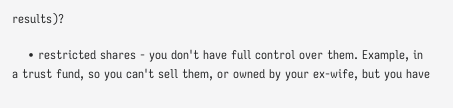results)?

    • restricted shares - you don't have full control over them. Example, in a trust fund, so you can't sell them, or owned by your ex-wife, but you have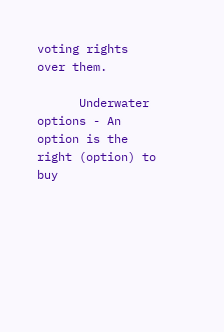voting rights over them.

      Underwater options - An option is the right (option) to buy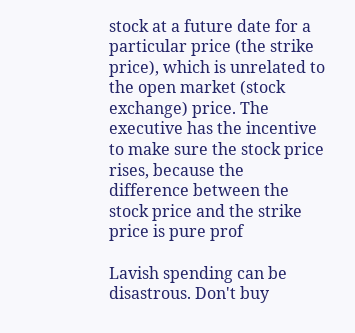stock at a future date for a particular price (the strike price), which is unrelated to the open market (stock exchange) price. The executive has the incentive to make sure the stock price rises, because the difference between the stock price and the strike price is pure prof

Lavish spending can be disastrous. Don't buy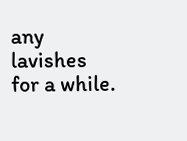any lavishes for a while.